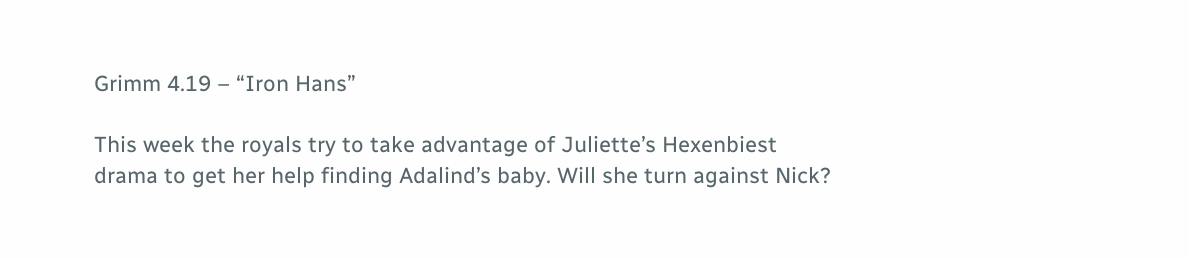Grimm 4.19 – “Iron Hans”

This week the royals try to take advantage of Juliette’s Hexenbiest drama to get her help finding Adalind’s baby. Will she turn against Nick?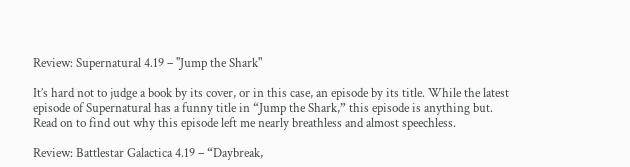Review: Supernatural 4.19 – "Jump the Shark"

It’s hard not to judge a book by its cover, or in this case, an episode by its title. While the latest episode of Supernatural has a funny title in “Jump the Shark,” this episode is anything but. Read on to find out why this episode left me nearly breathless and almost speechless.

Review: Battlestar Galactica 4.19 – “Daybreak,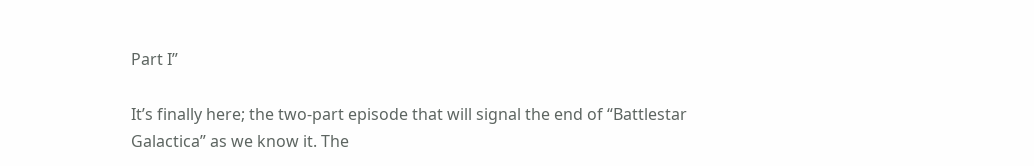Part I”

It’s finally here; the two-part episode that will signal the end of “Battlestar Galactica” as we know it. The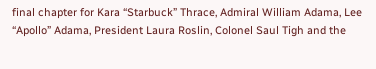final chapter for Kara “Starbuck” Thrace, Admiral William Adama, Lee “Apollo” Adama, President Laura Roslin, Colonel Saul Tigh and the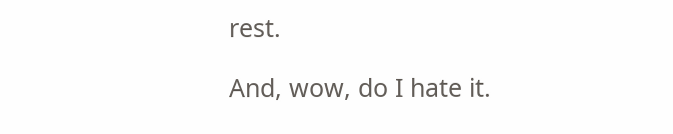rest.

And, wow, do I hate it.